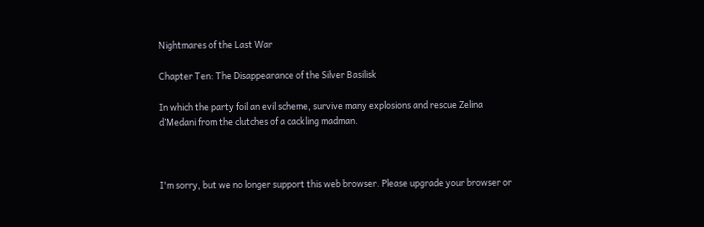Nightmares of the Last War

Chapter Ten: The Disappearance of the Silver Basilisk

In which the party foil an evil scheme, survive many explosions and rescue Zelina d’Medani from the clutches of a cackling madman.



I'm sorry, but we no longer support this web browser. Please upgrade your browser or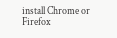install Chrome or Firefox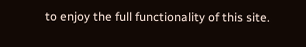to enjoy the full functionality of this site.